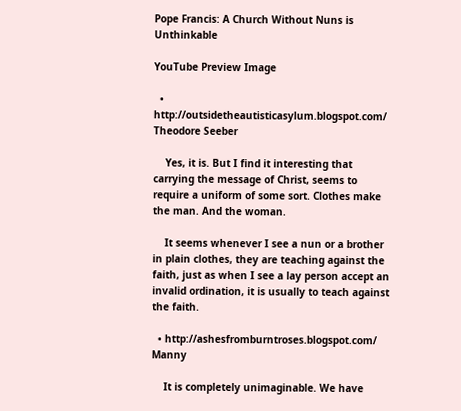Pope Francis: A Church Without Nuns is Unthinkable

YouTube Preview Image

  • http://outsidetheautisticasylum.blogspot.com/ Theodore Seeber

    Yes, it is. But I find it interesting that carrying the message of Christ, seems to require a uniform of some sort. Clothes make the man. And the woman.

    It seems whenever I see a nun or a brother in plain clothes, they are teaching against the faith, just as when I see a lay person accept an invalid ordination, it is usually to teach against the faith.

  • http://ashesfromburntroses.blogspot.com/ Manny

    It is completely unimaginable. We have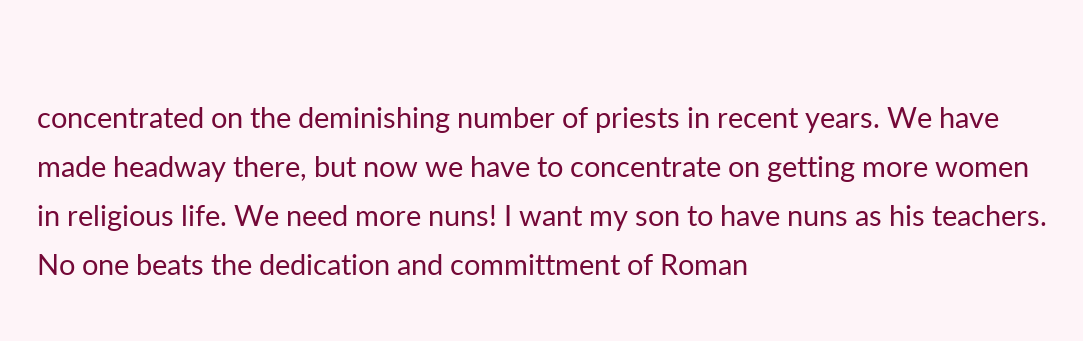concentrated on the deminishing number of priests in recent years. We have made headway there, but now we have to concentrate on getting more women in religious life. We need more nuns! I want my son to have nuns as his teachers. No one beats the dedication and committment of Roman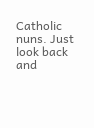Catholic nuns. Just look back and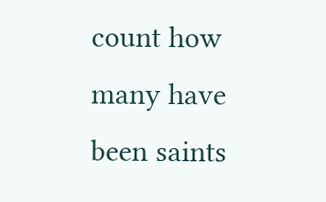count how many have been saints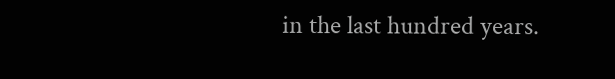in the last hundred years.